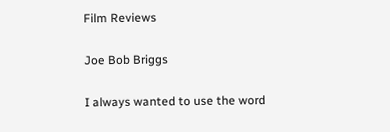Film Reviews

Joe Bob Briggs

I always wanted to use the word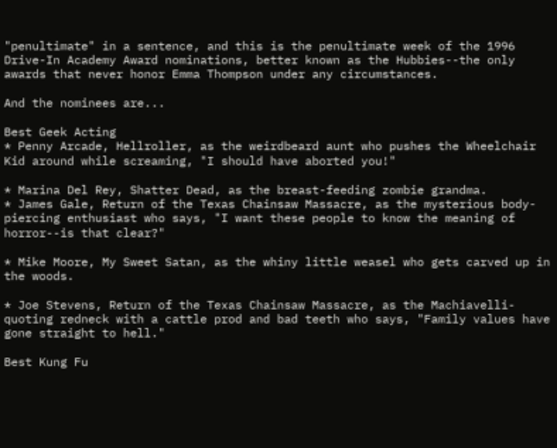"penultimate" in a sentence, and this is the penultimate week of the 1996 Drive-In Academy Award nominations, better known as the Hubbies--the only awards that never honor Emma Thompson under any circumstances.

And the nominees are...

Best Geek Acting
* Penny Arcade, Hellroller, as the weirdbeard aunt who pushes the Wheelchair Kid around while screaming, "I should have aborted you!"

* Marina Del Rey, Shatter Dead, as the breast-feeding zombie grandma.
* James Gale, Return of the Texas Chainsaw Massacre, as the mysterious body-piercing enthusiast who says, "I want these people to know the meaning of horror--is that clear?"

* Mike Moore, My Sweet Satan, as the whiny little weasel who gets carved up in the woods.

* Joe Stevens, Return of the Texas Chainsaw Massacre, as the Machiavelli-quoting redneck with a cattle prod and bad teeth who says, "Family values have gone straight to hell."

Best Kung Fu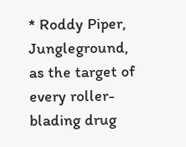* Roddy Piper, Jungleground, as the target of every roller-blading drug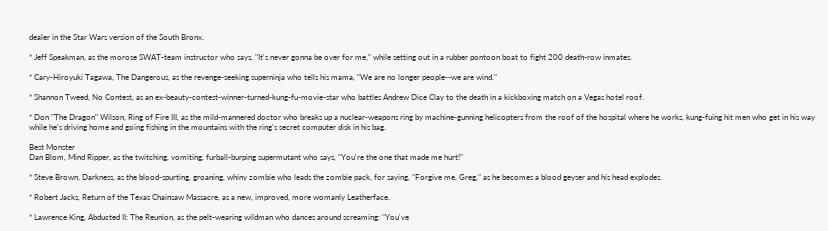dealer in the Star Wars version of the South Bronx.

* Jeff Speakman, as the morose SWAT-team instructor who says, "It's never gonna be over for me," while setting out in a rubber pontoon boat to fight 200 death-row inmates.

* Cary-Hiroyuki Tagawa, The Dangerous, as the revenge-seeking superninja who tells his mama, "We are no longer people--we are wind."

* Shannon Tweed, No Contest, as an ex-beauty-contest-winner-turned-kung-fu-movie-star who battles Andrew Dice Clay to the death in a kickboxing match on a Vegas hotel roof.

* Don "The Dragon" Wilson, Ring of Fire III, as the mild-mannered doctor who breaks up a nuclear-weapons ring by machine-gunning helicopters from the roof of the hospital where he works, kung-fuing hit men who get in his way while he's driving home and going fishing in the mountains with the ring's secret computer disk in his bag.

Best Monster
Dan Blom, Mind Ripper, as the twitching, vomiting, furball-burping supermutant who says, "You're the one that made me hurt!"

* Steve Brown, Darkness, as the blood-spurting, groaning, whiny zombie who leads the zombie pack, for saying, "Forgive me, Greg," as he becomes a blood geyser and his head explodes.

* Robert Jacks, Return of the Texas Chainsaw Massacre, as a new, improved, more womanly Leatherface.

* Lawrence King, Abducted II: The Reunion, as the pelt-wearing wildman who dances around screaming: "You've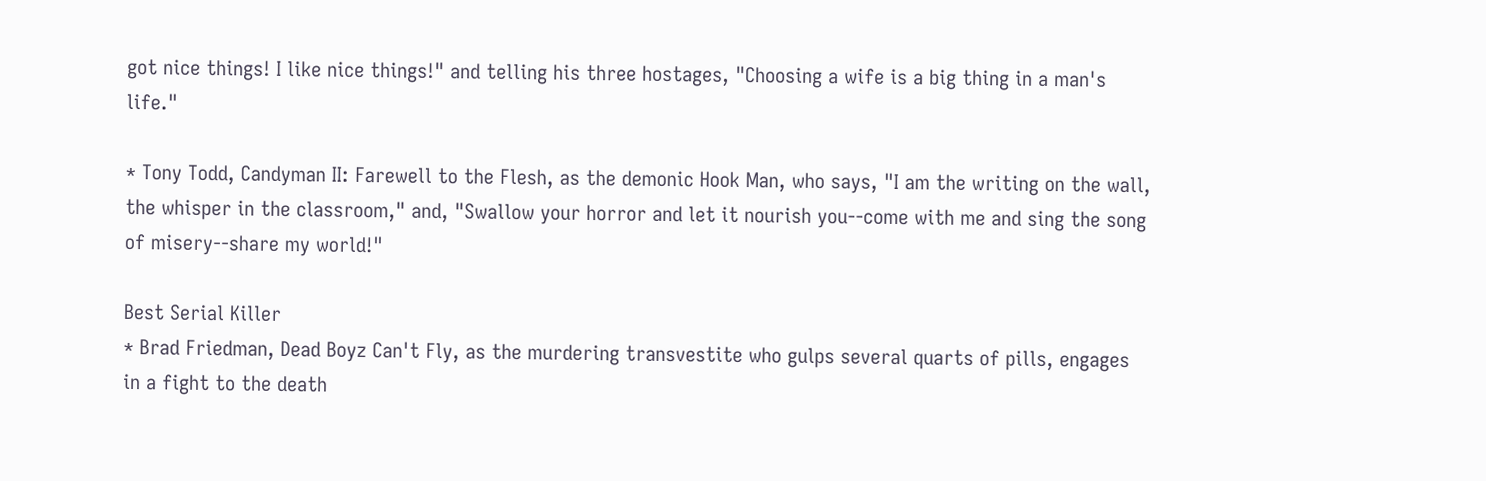got nice things! I like nice things!" and telling his three hostages, "Choosing a wife is a big thing in a man's life."

* Tony Todd, Candyman II: Farewell to the Flesh, as the demonic Hook Man, who says, "I am the writing on the wall, the whisper in the classroom," and, "Swallow your horror and let it nourish you--come with me and sing the song of misery--share my world!"

Best Serial Killer
* Brad Friedman, Dead Boyz Can't Fly, as the murdering transvestite who gulps several quarts of pills, engages in a fight to the death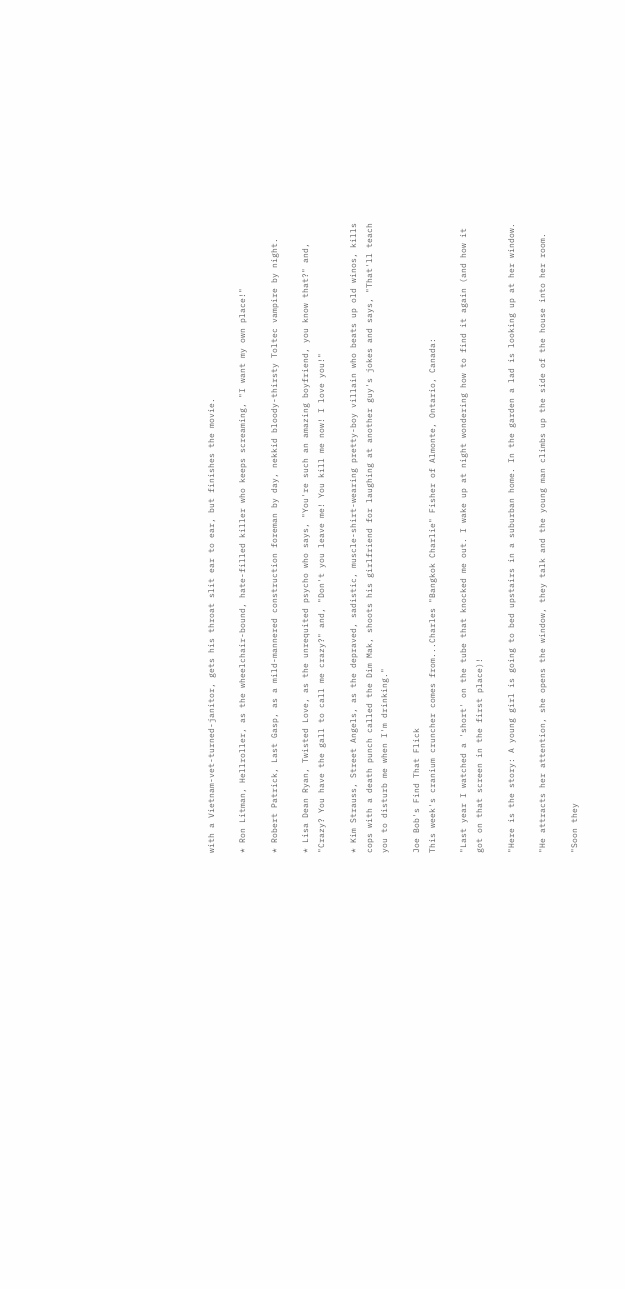with a Vietnam-vet-turned-janitor, gets his throat slit ear to ear, but finishes the movie.

* Ron Litman, Hellroller, as the wheelchair-bound, hate-filled killer who keeps screaming, "I want my own place!"

* Robert Patrick, Last Gasp, as a mild-mannered construction foreman by day, nekkid bloody-thirsty Toltec vampire by night.

* Lisa Dean Ryan, Twisted Love, as the unrequited psycho who says, "You're such an amazing boyfriend, you know that?" and, "Crazy? You have the gall to call me crazy?" and, "Don't you leave me! You kill me now! I love you!"

* Kim Strauss, Street Angels, as the depraved, sadistic, muscle-shirt-wearing pretty-boy villain who beats up old winos, kills cops with a death punch called the Dim Mak, shoots his girlfriend for laughing at another guy's jokes and says, "That'll teach you to disturb me when I'm drinking."

Joe Bob's Find That Flick
This week's cranium cruncher comes from...Charles "Bangkok Charlie" Fisher of Almonte, Ontario, Canada:

"Last year I watched a 'short' on the tube that knocked me out. I wake up at night wondering how to find it again (and how it got on that screen in the first place)!

"Here is the story: A young girl is going to bed upstairs in a suburban home. In the garden a lad is looking up at her window.

"He attracts her attention, she opens the window, they talk and the young man climbs up the side of the house into her room.

"Soon they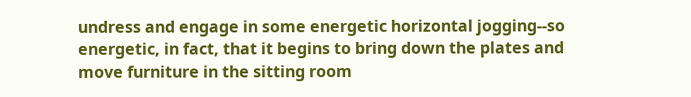undress and engage in some energetic horizontal jogging--so energetic, in fact, that it begins to bring down the plates and move furniture in the sitting room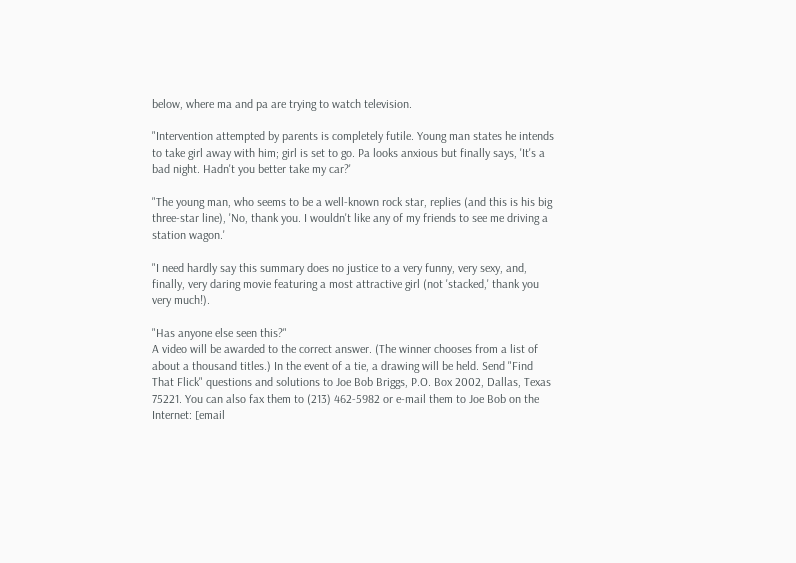below, where ma and pa are trying to watch television.

"Intervention attempted by parents is completely futile. Young man states he intends to take girl away with him; girl is set to go. Pa looks anxious but finally says, 'It's a bad night. Hadn't you better take my car?'

"The young man, who seems to be a well-known rock star, replies (and this is his big three-star line), 'No, thank you. I wouldn't like any of my friends to see me driving a station wagon.'

"I need hardly say this summary does no justice to a very funny, very sexy, and, finally, very daring movie featuring a most attractive girl (not 'stacked,' thank you very much!).

"Has anyone else seen this?"
A video will be awarded to the correct answer. (The winner chooses from a list of about a thousand titles.) In the event of a tie, a drawing will be held. Send "Find That Flick" questions and solutions to Joe Bob Briggs, P.O. Box 2002, Dallas, Texas 75221. You can also fax them to (213) 462-5982 or e-mail them to Joe Bob on the Internet: [email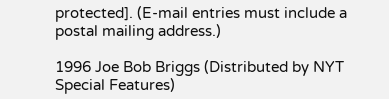protected]. (E-mail entries must include a postal mailing address.)

1996 Joe Bob Briggs (Distributed by NYT Special Features)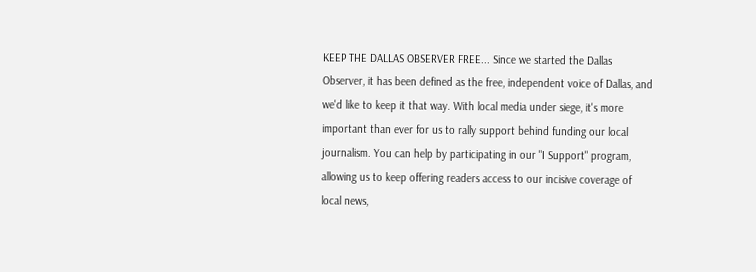KEEP THE DALLAS OBSERVER FREE... Since we started the Dallas Observer, it has been defined as the free, independent voice of Dallas, and we'd like to keep it that way. With local media under siege, it's more important than ever for us to rally support behind funding our local journalism. You can help by participating in our "I Support" program, allowing us to keep offering readers access to our incisive coverage of local news,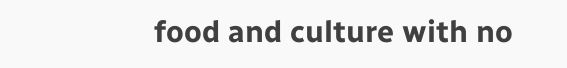food and culture with no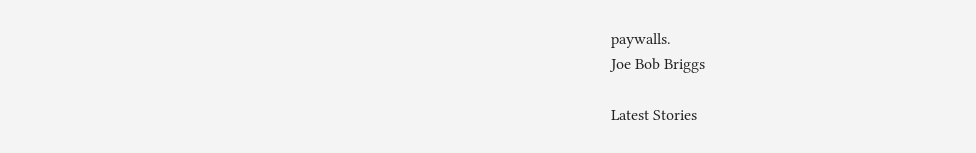paywalls.
Joe Bob Briggs

Latest Stories